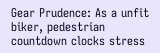Gear Prudence: As a unfit biker, pedestrian countdown clocks stress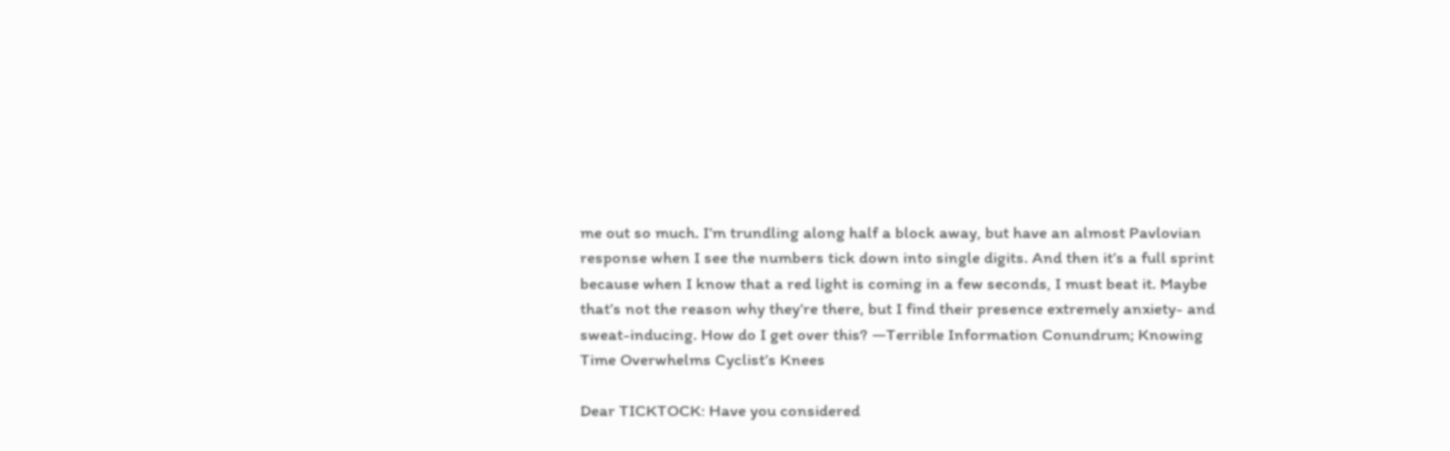me out so much. I’m trundling along half a block away, but have an almost Pavlovian response when I see the numbers tick down into single digits. And then it’s a full sprint because when I know that a red light is coming in a few seconds, I must beat it. Maybe that’s not the reason why they’re there, but I find their presence extremely anxiety- and sweat-inducing. How do I get over this? —Terrible Information Conundrum; Knowing Time Overwhelms Cyclist’s Knees

Dear TICKTOCK: Have you considered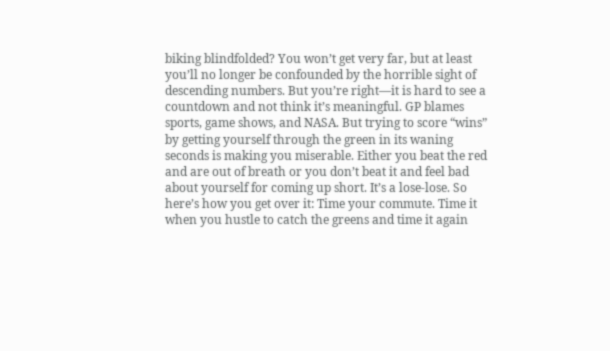biking blindfolded? You won’t get very far, but at least you’ll no longer be confounded by the horrible sight of descending numbers. But you’re right—it is hard to see a countdown and not think it’s meaningful. GP blames sports, game shows, and NASA. But trying to score “wins” by getting yourself through the green in its waning seconds is making you miserable. Either you beat the red and are out of breath or you don’t beat it and feel bad about yourself for coming up short. It’s a lose-lose. So here’s how you get over it: Time your commute. Time it when you hustle to catch the greens and time it again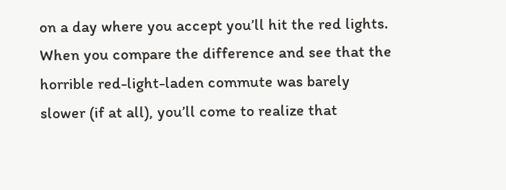on a day where you accept you’ll hit the red lights. When you compare the difference and see that the horrible red-light-laden commute was barely slower (if at all), you’ll come to realize that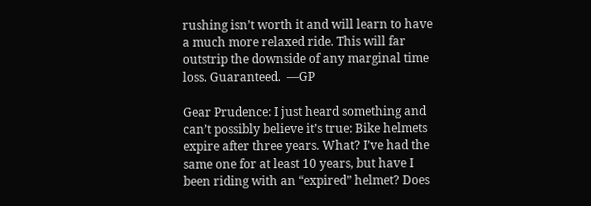rushing isn’t worth it and will learn to have a much more relaxed ride. This will far outstrip the downside of any marginal time loss. Guaranteed.  —GP

Gear Prudence: I just heard something and can’t possibly believe it’s true: Bike helmets expire after three years. What? I’ve had the same one for at least 10 years, but have I been riding with an “expired” helmet? Does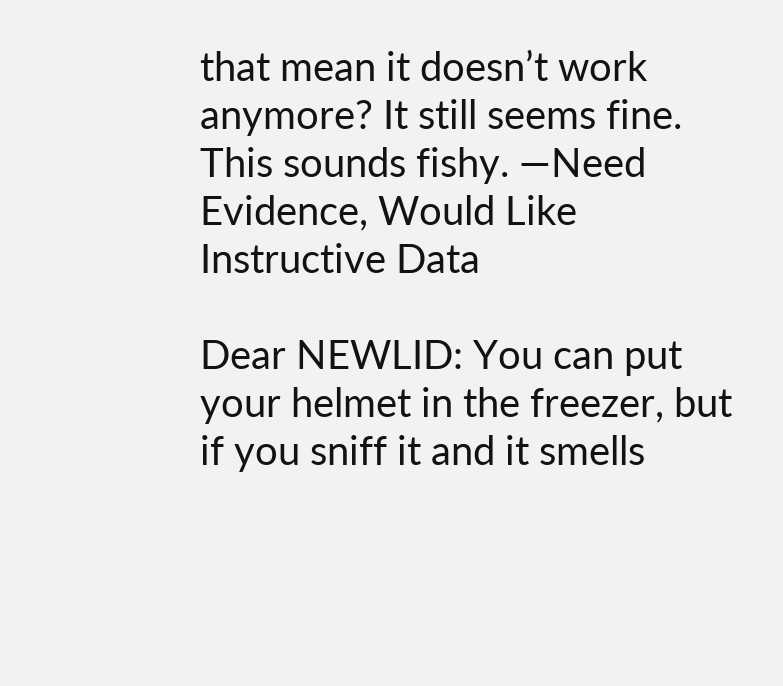that mean it doesn’t work anymore? It still seems fine. This sounds fishy. —Need Evidence, Would Like Instructive Data

Dear NEWLID: You can put your helmet in the freezer, but if you sniff it and it smells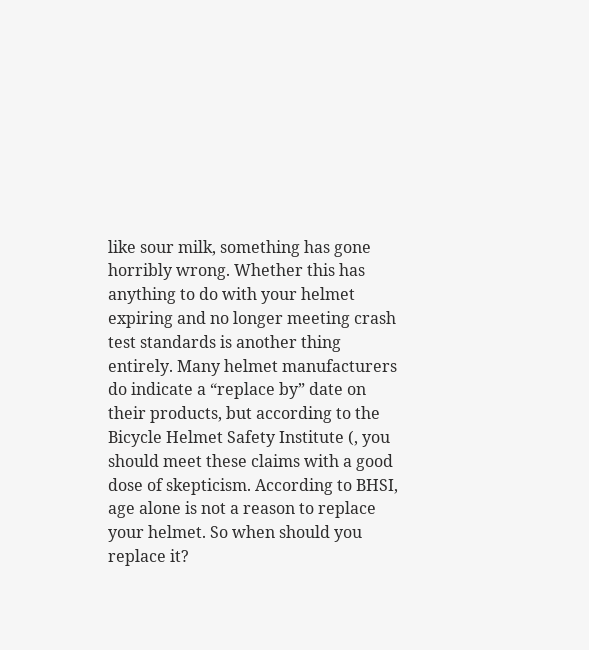like sour milk, something has gone horribly wrong. Whether this has anything to do with your helmet expiring and no longer meeting crash test standards is another thing entirely. Many helmet manufacturers do indicate a “replace by” date on their products, but according to the Bicycle Helmet Safety Institute (, you should meet these claims with a good dose of skepticism. According to BHSI, age alone is not a reason to replace your helmet. So when should you replace it?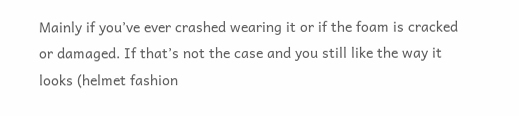Mainly if you’ve ever crashed wearing it or if the foam is cracked or damaged. If that’s not the case and you still like the way it looks (helmet fashion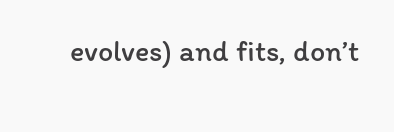evolves) and fits, don’t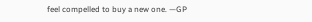feel compelled to buy a new one. —GP